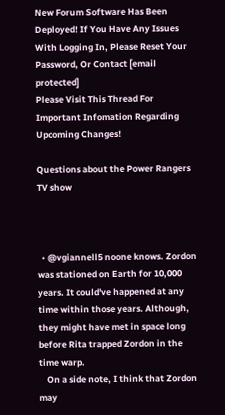New Forum Software Has Been Deployed! If You Have Any Issues With Logging In, Please Reset Your Password, Or Contact [email protected]
Please Visit This Thread For Important Infomation Regarding Upcoming Changes!

Questions about the Power Rangers TV show



  • @vgiannell5 noone knows. Zordon was stationed on Earth for 10,000 years. It could've happened at any time within those years. Although, they might have met in space long before Rita trapped Zordon in the time warp.
    On a side note, I think that Zordon may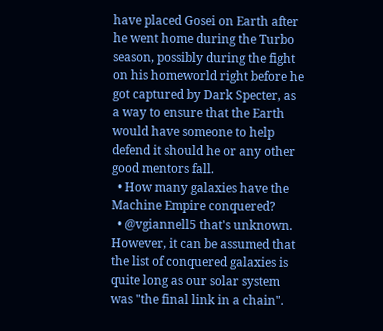have placed Gosei on Earth after he went home during the Turbo season, possibly during the fight on his homeworld right before he got captured by Dark Specter, as a way to ensure that the Earth would have someone to help defend it should he or any other good mentors fall.
  • How many galaxies have the Machine Empire conquered?
  • @vgiannell5 that's unknown. However, it can be assumed that the list of conquered galaxies is quite long as our solar system was "the final link in a chain".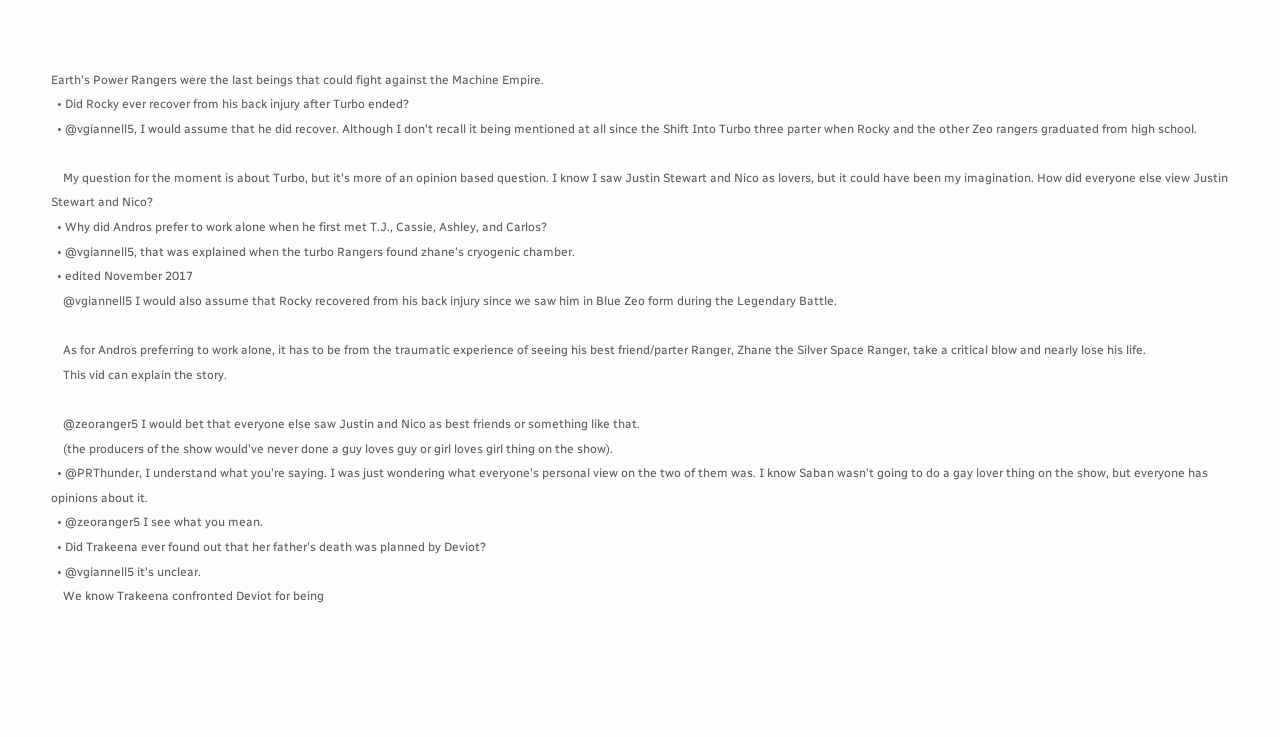Earth's Power Rangers were the last beings that could fight against the Machine Empire.
  • Did Rocky ever recover from his back injury after Turbo ended?
  • @vgiannell5, I would assume that he did recover. Although I don't recall it being mentioned at all since the Shift Into Turbo three parter when Rocky and the other Zeo rangers graduated from high school.

    My question for the moment is about Turbo, but it's more of an opinion based question. I know I saw Justin Stewart and Nico as lovers, but it could have been my imagination. How did everyone else view Justin Stewart and Nico?
  • Why did Andros prefer to work alone when he first met T.J., Cassie, Ashley, and Carlos?
  • @vgiannell5, that was explained when the turbo Rangers found zhane's cryogenic chamber.
  • edited November 2017
    @vgiannell5 I would also assume that Rocky recovered from his back injury since we saw him in Blue Zeo form during the Legendary Battle.

    As for Andros preferring to work alone, it has to be from the traumatic experience of seeing his best friend/parter Ranger, Zhane the Silver Space Ranger, take a critical blow and nearly lose his life.
    This vid can explain the story.

    @zeoranger5 I would bet that everyone else saw Justin and Nico as best friends or something like that.
    (the producers of the show would've never done a guy loves guy or girl loves girl thing on the show).
  • @PRThunder, I understand what you're saying. I was just wondering what everyone's personal view on the two of them was. I know Saban wasn't going to do a gay lover thing on the show, but everyone has opinions about it.
  • @zeoranger5 I see what you mean.
  • Did Trakeena ever found out that her father's death was planned by Deviot?
  • @vgiannell5 it's unclear.
    We know Trakeena confronted Deviot for being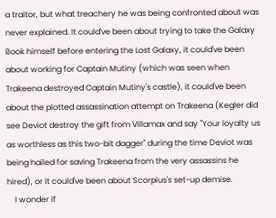a traitor, but what treachery he was being confronted about was never explained. It could've been about trying to take the Galaxy Book himself before entering the Lost Galaxy, it could've been about working for Captain Mutiny (which was seen when Trakeena destroyed Captain Mutiny's castle), it could've been about the plotted assassination attempt on Trakeena (Kegler did see Deviot destroy the gift from Villamax and say "Your loyalty us as worthless as this two-bit dagger" during the time Deviot was being hailed for saving Trakeena from the very assassins he hired), or it could've been about Scorpius's set-up demise.
    I wonder if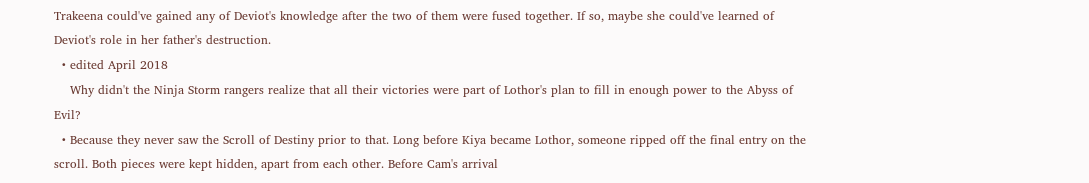Trakeena could've gained any of Deviot's knowledge after the two of them were fused together. If so, maybe she could've learned of Deviot's role in her father's destruction.
  • edited April 2018
    Why didn't the Ninja Storm rangers realize that all their victories were part of Lothor's plan to fill in enough power to the Abyss of Evil?
  • Because they never saw the Scroll of Destiny prior to that. Long before Kiya became Lothor, someone ripped off the final entry on the scroll. Both pieces were kept hidden, apart from each other. Before Cam's arrival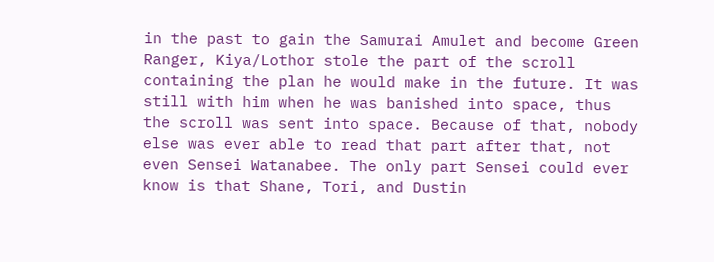in the past to gain the Samurai Amulet and become Green Ranger, Kiya/Lothor stole the part of the scroll containing the plan he would make in the future. It was still with him when he was banished into space, thus the scroll was sent into space. Because of that, nobody else was ever able to read that part after that, not even Sensei Watanabee. The only part Sensei could ever know is that Shane, Tori, and Dustin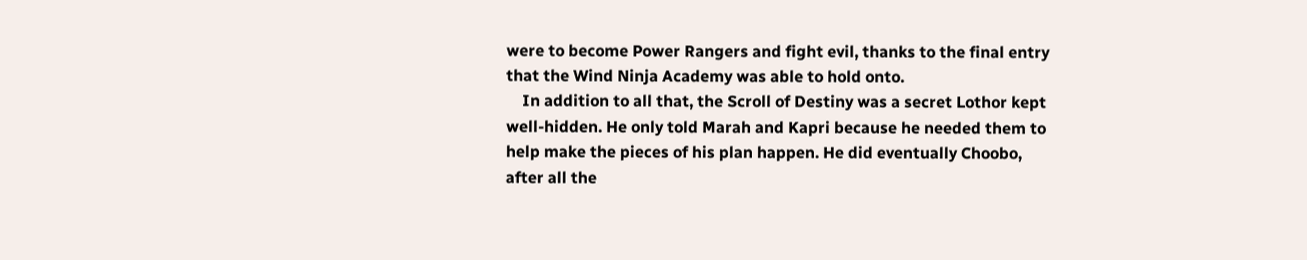were to become Power Rangers and fight evil, thanks to the final entry that the Wind Ninja Academy was able to hold onto.
    In addition to all that, the Scroll of Destiny was a secret Lothor kept well-hidden. He only told Marah and Kapri because he needed them to help make the pieces of his plan happen. He did eventually Choobo, after all the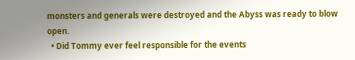monsters and generals were destroyed and the Abyss was ready to blow open.
  • Did Tommy ever feel responsible for the events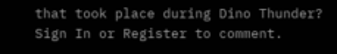that took place during Dino Thunder?
Sign In or Register to comment.